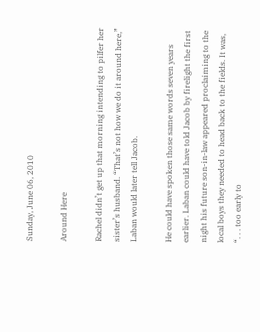Sunday, June 06, 2010

Around Here

Rachel didn’t get up that morning intending to pilfer her sister’s husband. “That’s not how we do it around here,” Laban would later tell Jacob.

He could have spoken those same words seven years earlier. Laban could have told Jacob by firelight the first night his future son-in-law appeared proclaiming to the local boys they needed to head back to the fields. It was, “. . . too early to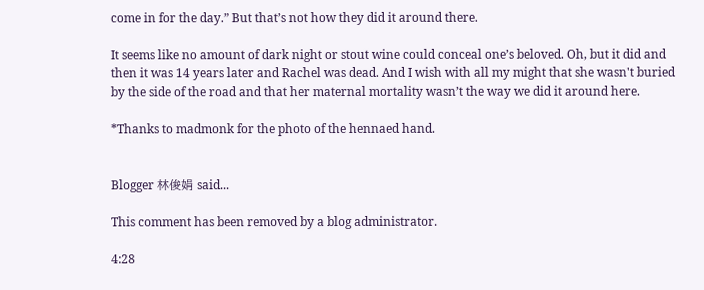come in for the day.” But that’s not how they did it around there.

It seems like no amount of dark night or stout wine could conceal one’s beloved. Oh, but it did and then it was 14 years later and Rachel was dead. And I wish with all my might that she wasn't buried by the side of the road and that her maternal mortality wasn’t the way we did it around here.

*Thanks to madmonk for the photo of the hennaed hand.


Blogger 林俊娟 said...

This comment has been removed by a blog administrator.

4:28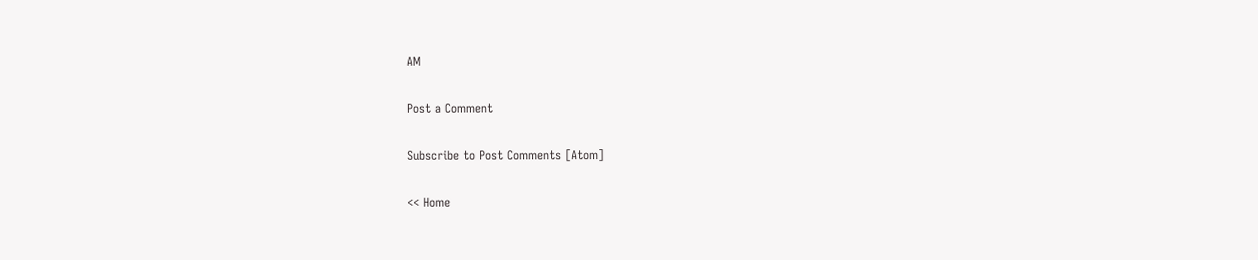AM

Post a Comment

Subscribe to Post Comments [Atom]

<< Home